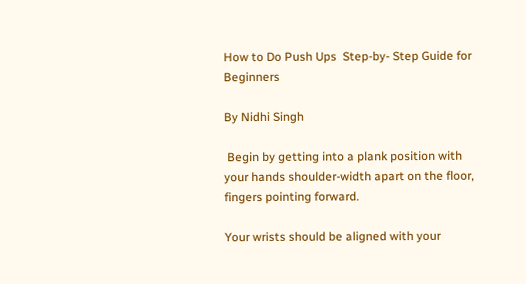How to Do Push Ups  Step-by- Step Guide for Beginners

By Nidhi Singh

 Begin by getting into a plank position with your hands shoulder-width apart on the floor, fingers pointing forward.

Your wrists should be aligned with your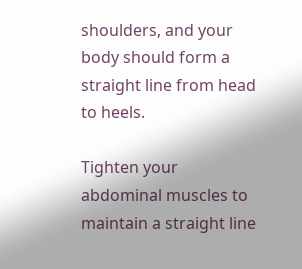shoulders, and your body should form a straight line from head to heels.

Tighten your abdominal muscles to maintain a straight line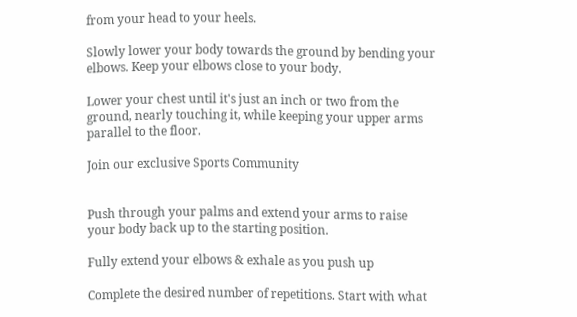from your head to your heels.

Slowly lower your body towards the ground by bending your elbows. Keep your elbows close to your body.

Lower your chest until it's just an inch or two from the ground, nearly touching it, while keeping your upper arms parallel to the floor.

Join our exclusive Sports Community


Push through your palms and extend your arms to raise your body back up to the starting position.

Fully extend your elbows & exhale as you push up

Complete the desired number of repetitions. Start with what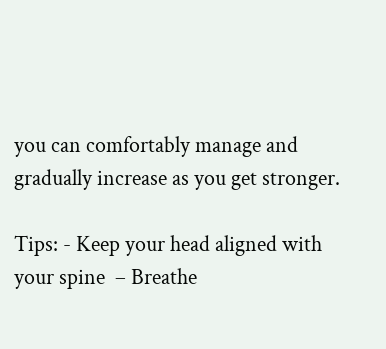you can comfortably manage and gradually increase as you get stronger.

Tips: - Keep your head aligned with your spine  – Breathe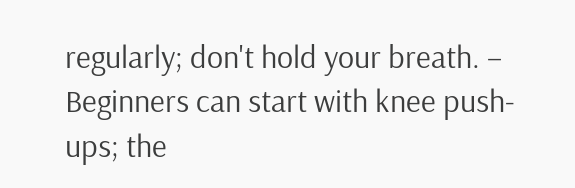regularly; don't hold your breath. – Beginners can start with knee push-ups; the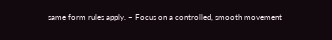same form rules apply. – Focus on a controlled, smooth movement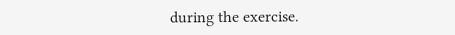during the exercise.